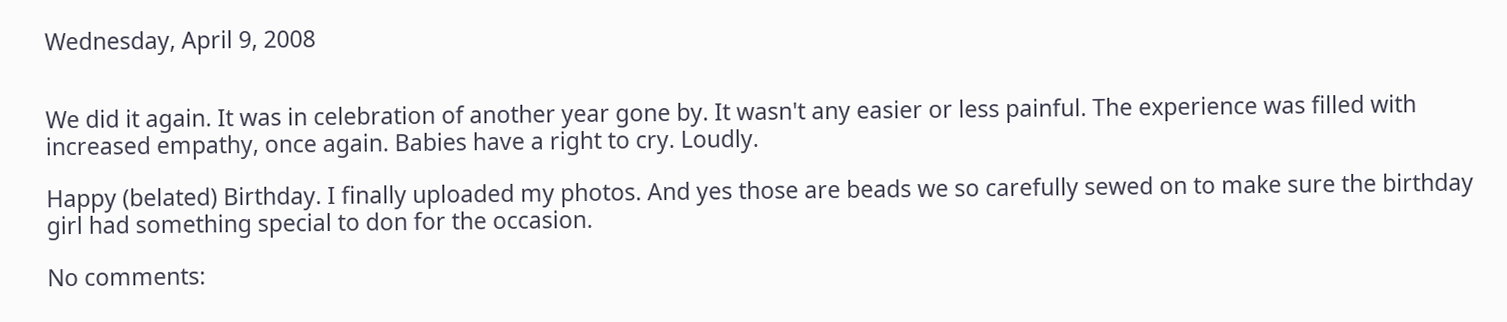Wednesday, April 9, 2008


We did it again. It was in celebration of another year gone by. It wasn't any easier or less painful. The experience was filled with increased empathy, once again. Babies have a right to cry. Loudly.

Happy (belated) Birthday. I finally uploaded my photos. And yes those are beads we so carefully sewed on to make sure the birthday girl had something special to don for the occasion.

No comments: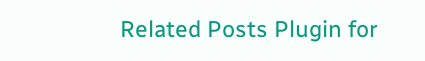Related Posts Plugin for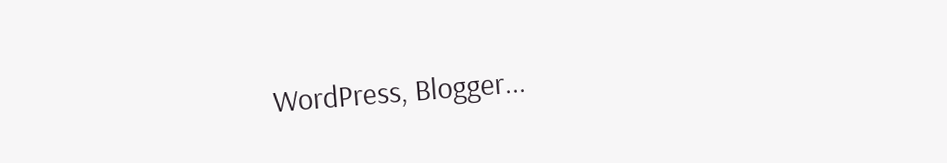WordPress, Blogger...